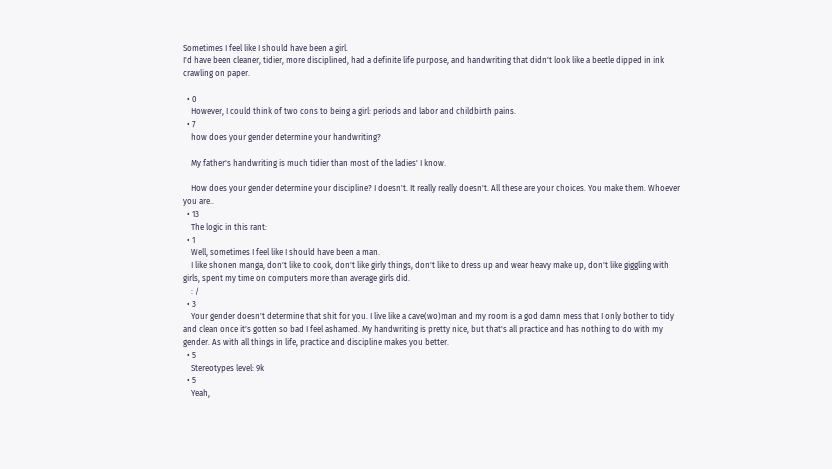Sometimes I feel like I should have been a girl.
I'd have been cleaner, tidier, more disciplined, had a definite life purpose, and handwriting that didn't look like a beetle dipped in ink crawling on paper.

  • 0
    However, I could think of two cons to being a girl: periods and labor and childbirth pains.
  • 7
    how does your gender determine your handwriting?

    My father's handwriting is much tidier than most of the ladies' I know.

    How does your gender determine your discipline? I doesn't. It really really doesn't. All these are your choices. You make them. Whoever you are..
  • 13
    The logic in this rant:
  • 1
    Well, sometimes I feel like I should have been a man.
    I like shonen manga, don't like to cook, don't like girly things, don't like to dress up and wear heavy make up, don't like giggling with girls, spent my time on computers more than average girls did.
    : /
  • 3
    Your gender doesn't determine that shit for you. I live like a cave(wo)man and my room is a god damn mess that I only bother to tidy and clean once it's gotten so bad I feel ashamed. My handwriting is pretty nice, but that's all practice and has nothing to do with my gender. As with all things in life, practice and discipline makes you better.
  • 5
    Stereotypes level: 9k
  • 5
    Yeah,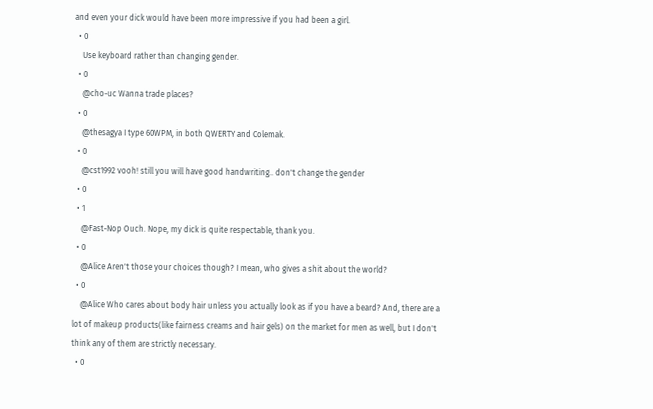and even your dick would have been more impressive if you had been a girl.
  • 0
    Use keyboard rather than changing gender.
  • 0
    @cho-uc Wanna trade places?
  • 0
    @thesagya I type 60WPM, in both QWERTY and Colemak.
  • 0
    @cst1992 vooh! still you will have good handwriting.. don't change the gender
  • 0
  • 1
    @Fast-Nop Ouch. Nope, my dick is quite respectable, thank you.
  • 0
    @Alice Aren't those your choices though? I mean, who gives a shit about the world?
  • 0
    @Alice Who cares about body hair unless you actually look as if you have a beard? And, there are a lot of makeup products(like fairness creams and hair gels) on the market for men as well, but I don't think any of them are strictly necessary.
  • 0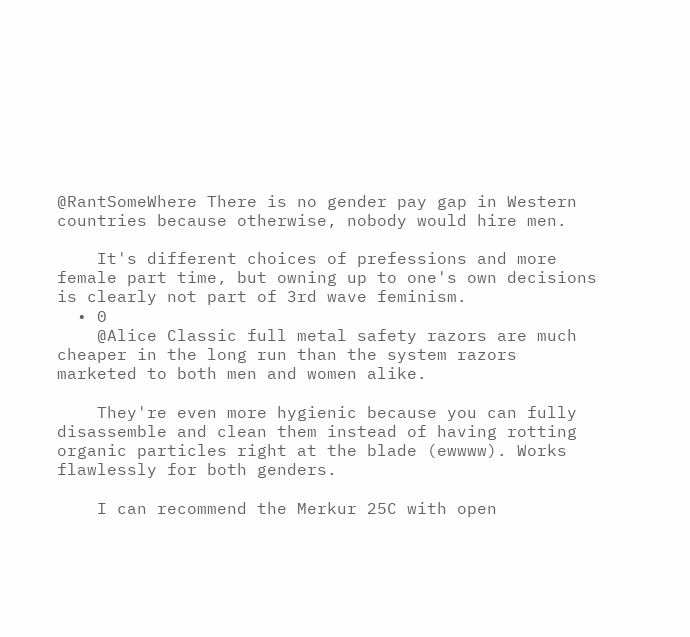@RantSomeWhere There is no gender pay gap in Western countries because otherwise, nobody would hire men.

    It's different choices of prefessions and more female part time, but owning up to one's own decisions is clearly not part of 3rd wave feminism.
  • 0
    @Alice Classic full metal safety razors are much cheaper in the long run than the system razors marketed to both men and women alike.

    They're even more hygienic because you can fully disassemble and clean them instead of having rotting organic particles right at the blade (ewwww). Works flawlessly for both genders.

    I can recommend the Merkur 25C with open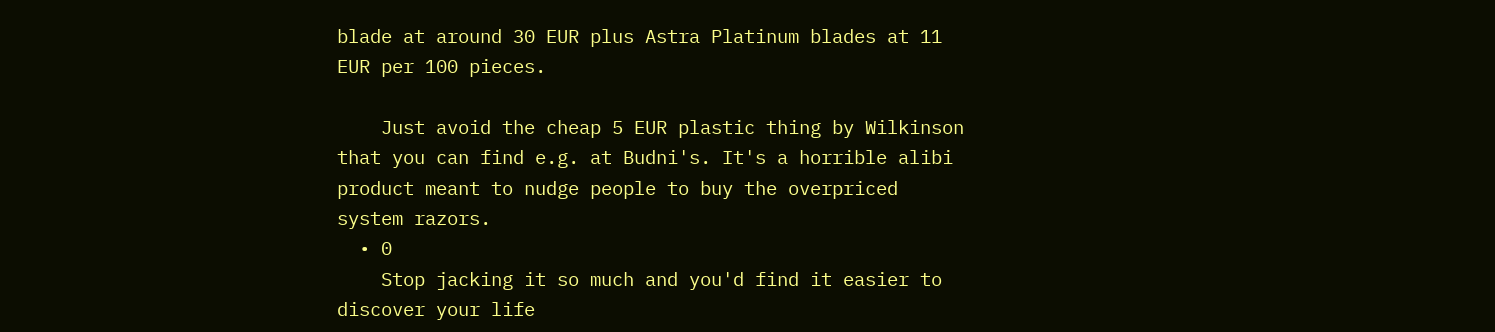blade at around 30 EUR plus Astra Platinum blades at 11 EUR per 100 pieces.

    Just avoid the cheap 5 EUR plastic thing by Wilkinson that you can find e.g. at Budni's. It's a horrible alibi product meant to nudge people to buy the overpriced system razors.
  • 0
    Stop jacking it so much and you'd find it easier to discover your life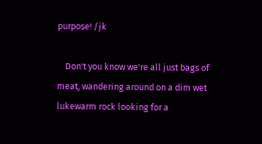purpose! /jk

    Don't you know we're all just bags of meat, wandering around on a dim wet lukewarm rock looking for a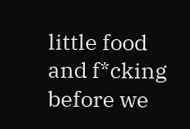little food and f*cking before we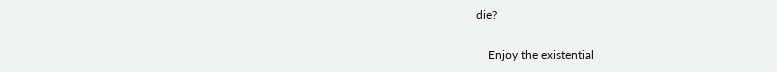die?

    Enjoy the existential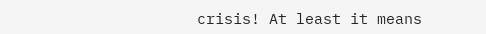crisis! At least it means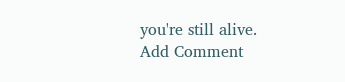you're still alive.
Add Comment